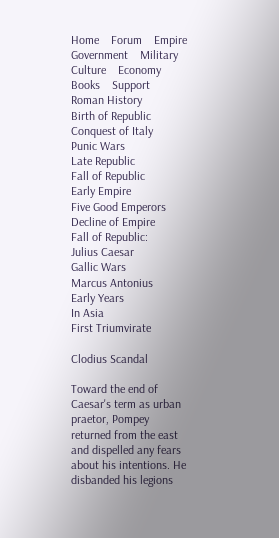Home    Forum    Empire    Government    Military    Culture    Economy    Books    Support
Roman History
Birth of Republic
Conquest of Italy
Punic Wars
Late Republic
Fall of Republic
Early Empire
Five Good Emperors
Decline of Empire
Fall of Republic:
Julius Caesar
Gallic Wars
Marcus Antonius
Early Years
In Asia
First Triumvirate

Clodius Scandal

Toward the end of Caesar's term as urban praetor, Pompey returned from the east and dispelled any fears about his intentions. He disbanded his legions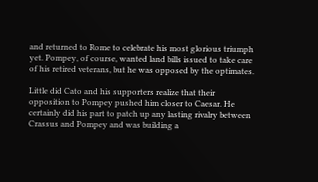and returned to Rome to celebrate his most glorious triumph yet. Pompey, of course, wanted land bills issued to take care of his retired veterans, but he was opposed by the optimates.

Little did Cato and his supporters realize that their opposition to Pompey pushed him closer to Caesar. He certainly did his part to patch up any lasting rivalry between Crassus and Pompey and was building a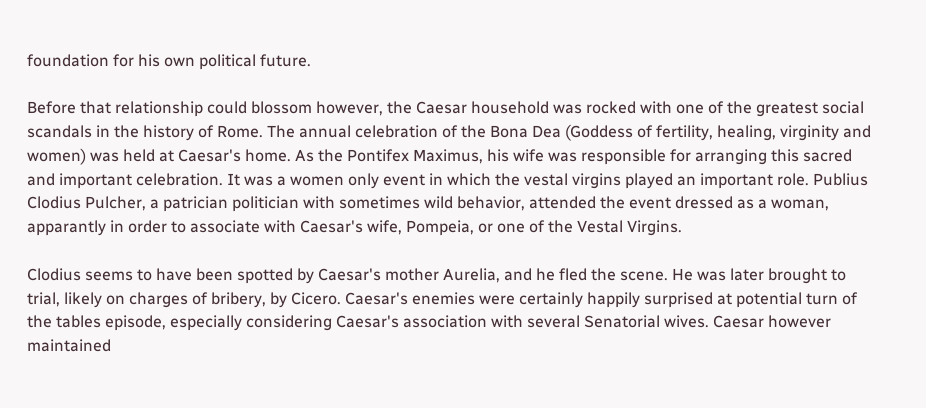foundation for his own political future.

Before that relationship could blossom however, the Caesar household was rocked with one of the greatest social scandals in the history of Rome. The annual celebration of the Bona Dea (Goddess of fertility, healing, virginity and women) was held at Caesar's home. As the Pontifex Maximus, his wife was responsible for arranging this sacred and important celebration. It was a women only event in which the vestal virgins played an important role. Publius Clodius Pulcher, a patrician politician with sometimes wild behavior, attended the event dressed as a woman, apparantly in order to associate with Caesar's wife, Pompeia, or one of the Vestal Virgins.

Clodius seems to have been spotted by Caesar's mother Aurelia, and he fled the scene. He was later brought to trial, likely on charges of bribery, by Cicero. Caesar's enemies were certainly happily surprised at potential turn of the tables episode, especially considering Caesar's association with several Senatorial wives. Caesar however maintained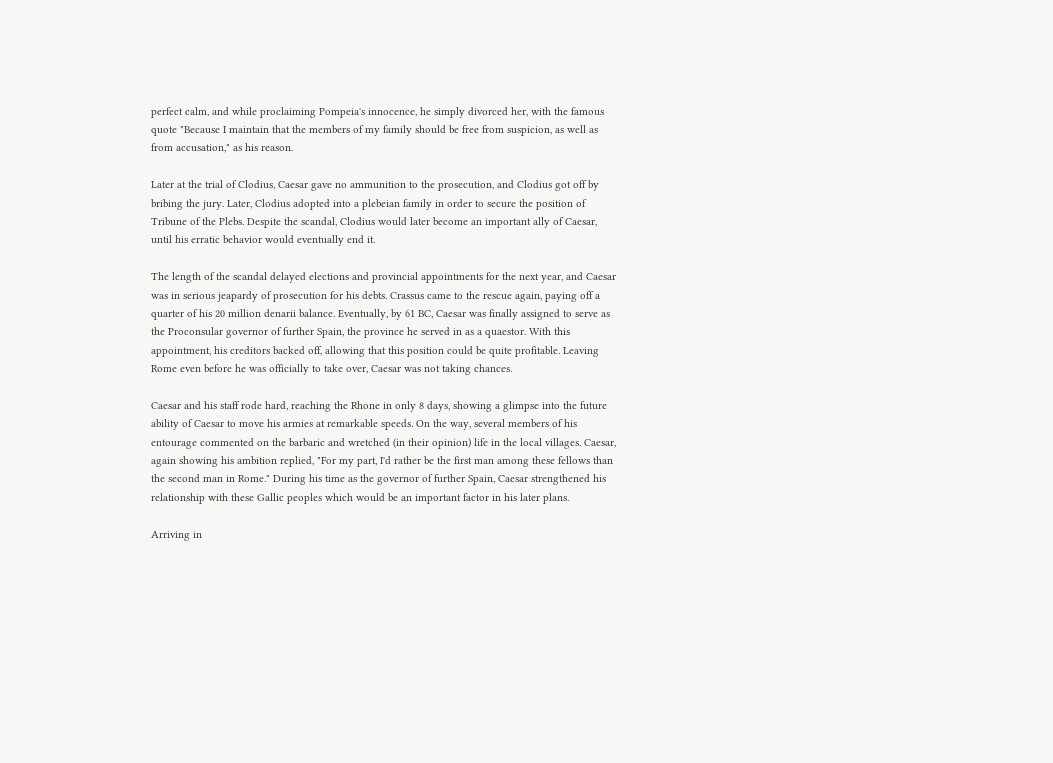perfect calm, and while proclaiming Pompeia's innocence, he simply divorced her, with the famous quote "Because I maintain that the members of my family should be free from suspicion, as well as from accusation," as his reason.

Later at the trial of Clodius, Caesar gave no ammunition to the prosecution, and Clodius got off by bribing the jury. Later, Clodius adopted into a plebeian family in order to secure the position of Tribune of the Plebs. Despite the scandal, Clodius would later become an important ally of Caesar, until his erratic behavior would eventually end it.

The length of the scandal delayed elections and provincial appointments for the next year, and Caesar was in serious jeapardy of prosecution for his debts. Crassus came to the rescue again, paying off a quarter of his 20 million denarii balance. Eventually, by 61 BC, Caesar was finally assigned to serve as the Proconsular governor of further Spain, the province he served in as a quaestor. With this appointment, his creditors backed off, allowing that this position could be quite profitable. Leaving Rome even before he was officially to take over, Caesar was not taking chances.

Caesar and his staff rode hard, reaching the Rhone in only 8 days, showing a glimpse into the future ability of Caesar to move his armies at remarkable speeds. On the way, several members of his entourage commented on the barbaric and wretched (in their opinion) life in the local villages. Caesar, again showing his ambition replied, "For my part, I'd rather be the first man among these fellows than the second man in Rome." During his time as the governor of further Spain, Caesar strengthened his relationship with these Gallic peoples which would be an important factor in his later plans.

Arriving in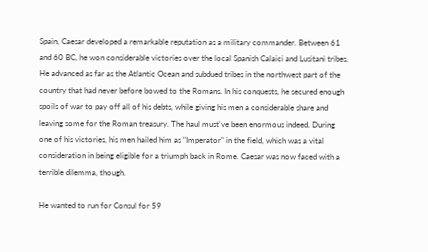Spain, Caesar developed a remarkable reputation as a military commander. Between 61 and 60 BC, he won considerable victories over the local Spanish Calaici and Lusitani tribes. He advanced as far as the Atlantic Ocean and subdued tribes in the northwest part of the country that had never before bowed to the Romans. In his conquests, he secured enough spoils of war to pay off all of his debts, while giving his men a considerable share and leaving some for the Roman treasury. The haul must've been enormous indeed. During one of his victories, his men hailed him as "Imperator" in the field, which was a vital consideration in being eligible for a triumph back in Rome. Caesar was now faced with a terrible dilemma, though.

He wanted to run for Consul for 59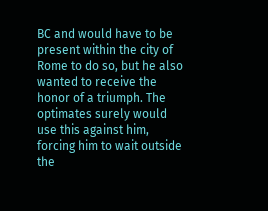BC and would have to be present within the city of Rome to do so, but he also wanted to receive the honor of a triumph. The optimates surely would use this against him, forcing him to wait outside the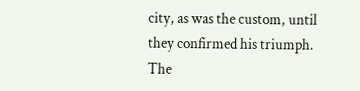city, as was the custom, until they confirmed his triumph. The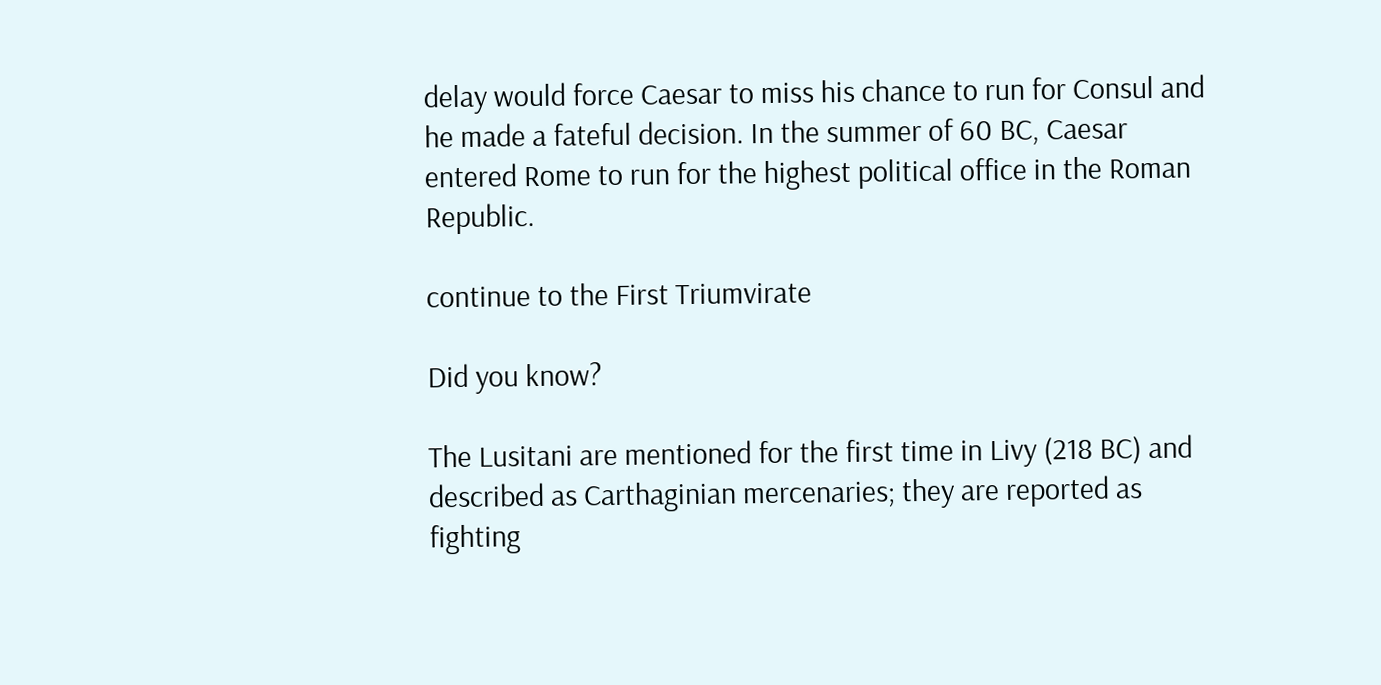delay would force Caesar to miss his chance to run for Consul and he made a fateful decision. In the summer of 60 BC, Caesar entered Rome to run for the highest political office in the Roman Republic.

continue to the First Triumvirate

Did you know?

The Lusitani are mentioned for the first time in Livy (218 BC) and described as Carthaginian mercenaries; they are reported as fighting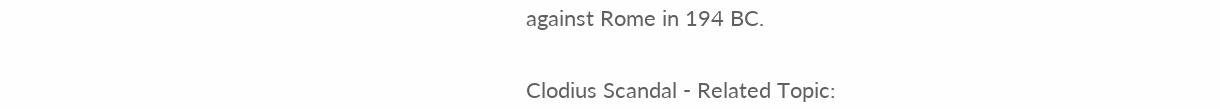against Rome in 194 BC.


Clodius Scandal - Related Topic: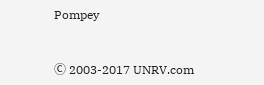Pompey


Ⓒ 2003-2017 UNRV.com